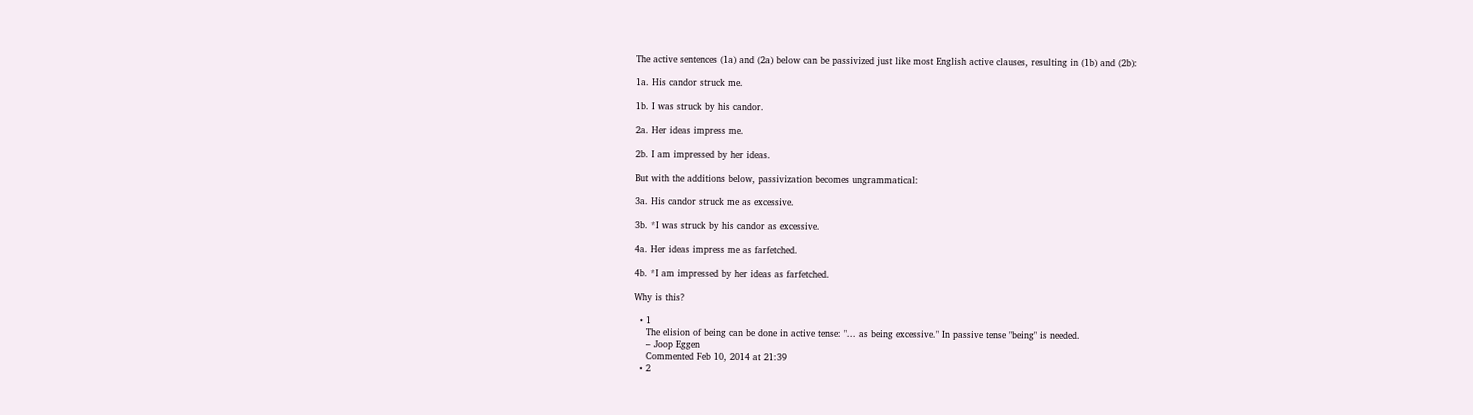The active sentences (1a) and (2a) below can be passivized just like most English active clauses, resulting in (1b) and (2b):

1a. His candor struck me.

1b. I was struck by his candor.

2a. Her ideas impress me.

2b. I am impressed by her ideas.

But with the additions below, passivization becomes ungrammatical:

3a. His candor struck me as excessive.

3b. *I was struck by his candor as excessive.

4a. Her ideas impress me as farfetched.

4b. *I am impressed by her ideas as farfetched.

Why is this?

  • 1
    The elision of being can be done in active tense: "... as being excessive." In passive tense "being" is needed.
    – Joop Eggen
    Commented Feb 10, 2014 at 21:39
  • 2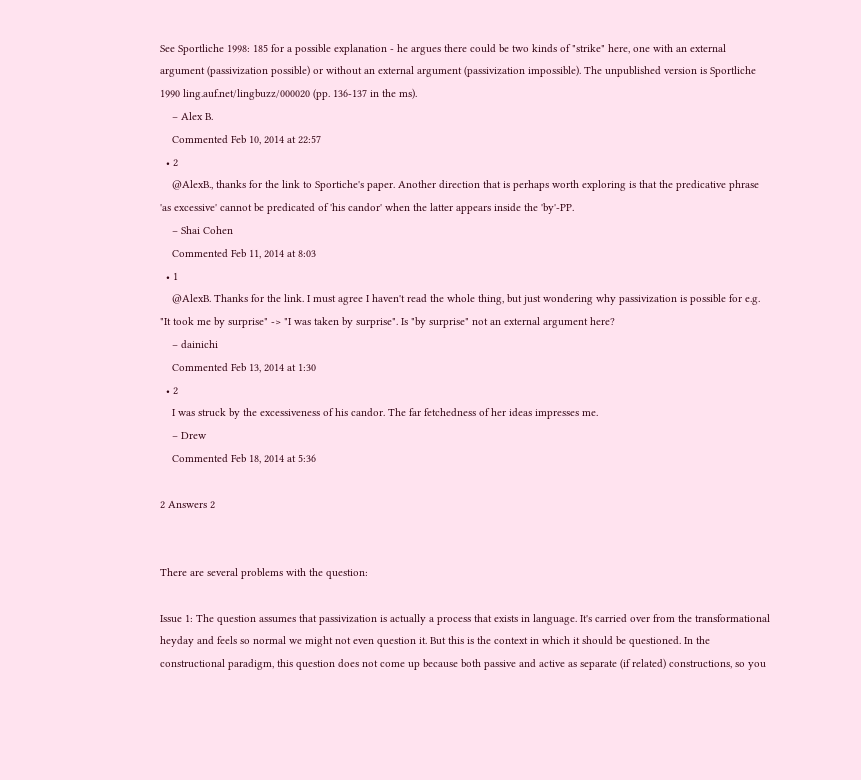See Sportliche 1998: 185 for a possible explanation - he argues there could be two kinds of "strike" here, one with an external argument (passivization possible) or without an external argument (passivization impossible). The unpublished version is Sportliche 1990 ling.auf.net/lingbuzz/000020 (pp. 136-137 in the ms).
    – Alex B.
    Commented Feb 10, 2014 at 22:57
  • 2
    @AlexB., thanks for the link to Sportiche's paper. Another direction that is perhaps worth exploring is that the predicative phrase 'as excessive' cannot be predicated of 'his candor' when the latter appears inside the 'by'-PP.
    – Shai Cohen
    Commented Feb 11, 2014 at 8:03
  • 1
    @AlexB. Thanks for the link. I must agree I haven't read the whole thing, but just wondering why passivization is possible for e.g. "It took me by surprise" -> "I was taken by surprise". Is "by surprise" not an external argument here?
    – dainichi
    Commented Feb 13, 2014 at 1:30
  • 2
    I was struck by the excessiveness of his candor. The far fetchedness of her ideas impresses me.
    – Drew
    Commented Feb 18, 2014 at 5:36

2 Answers 2


There are several problems with the question:

Issue 1: The question assumes that passivization is actually a process that exists in language. It's carried over from the transformational heyday and feels so normal we might not even question it. But this is the context in which it should be questioned. In the constructional paradigm, this question does not come up because both passive and active as separate (if related) constructions, so you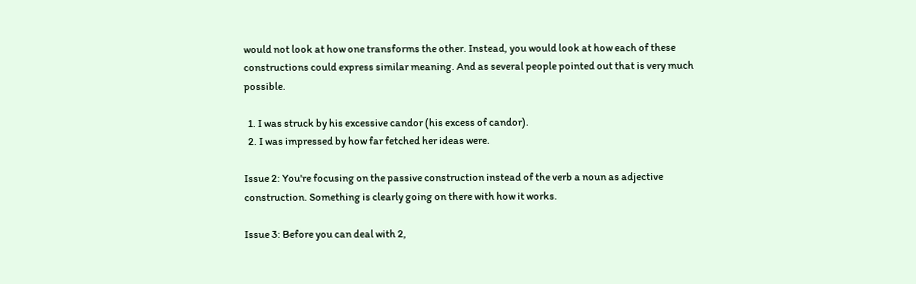would not look at how one transforms the other. Instead, you would look at how each of these constructions could express similar meaning. And as several people pointed out that is very much possible.

  1. I was struck by his excessive candor (his excess of candor).
  2. I was impressed by how far fetched her ideas were.

Issue 2: You're focusing on the passive construction instead of the verb a noun as adjective construction. Something is clearly going on there with how it works.

Issue 3: Before you can deal with 2,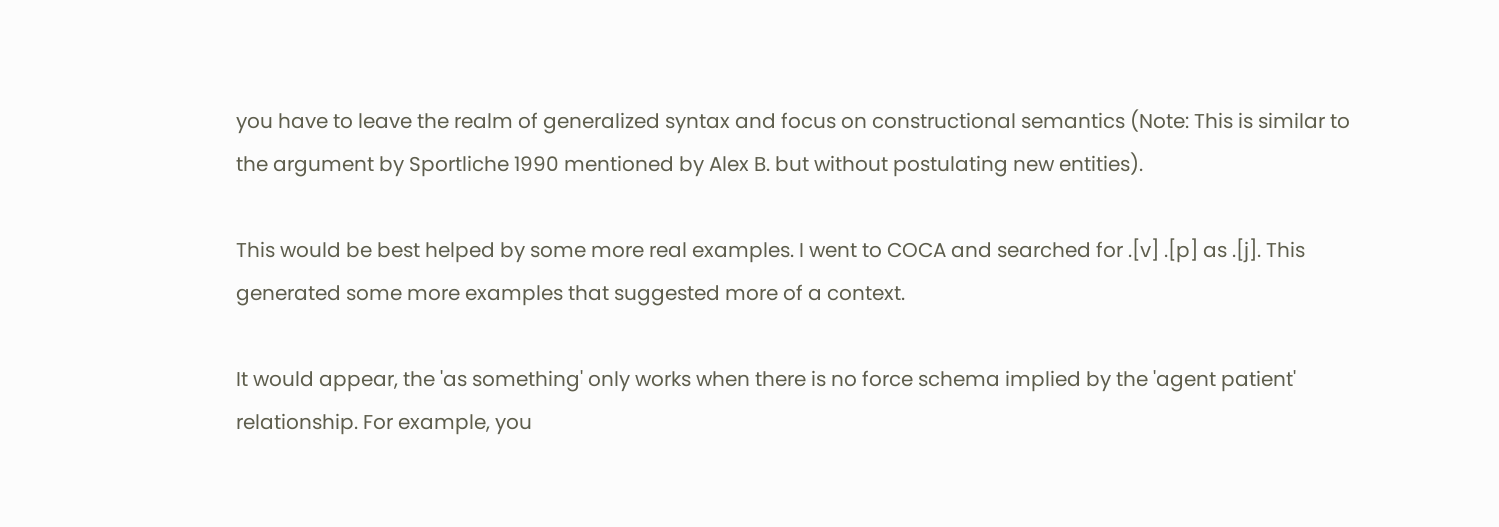you have to leave the realm of generalized syntax and focus on constructional semantics (Note: This is similar to the argument by Sportliche 1990 mentioned by Alex B. but without postulating new entities).

This would be best helped by some more real examples. I went to COCA and searched for .[v] .[p] as .[j]. This generated some more examples that suggested more of a context.

It would appear, the 'as something' only works when there is no force schema implied by the 'agent patient' relationship. For example, you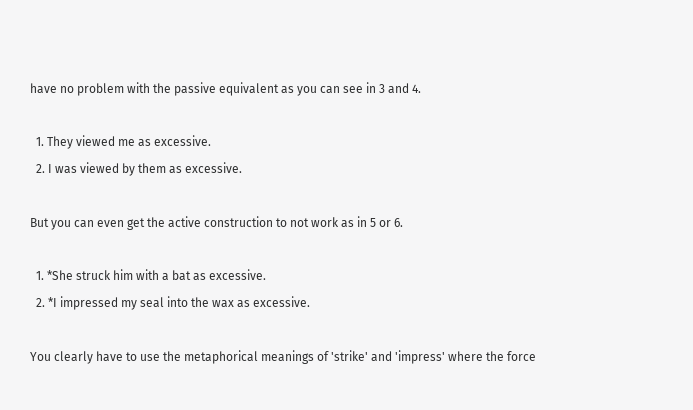have no problem with the passive equivalent as you can see in 3 and 4.

  1. They viewed me as excessive.
  2. I was viewed by them as excessive.

But you can even get the active construction to not work as in 5 or 6.

  1. *She struck him with a bat as excessive.
  2. *I impressed my seal into the wax as excessive.

You clearly have to use the metaphorical meanings of 'strike' and 'impress' where the force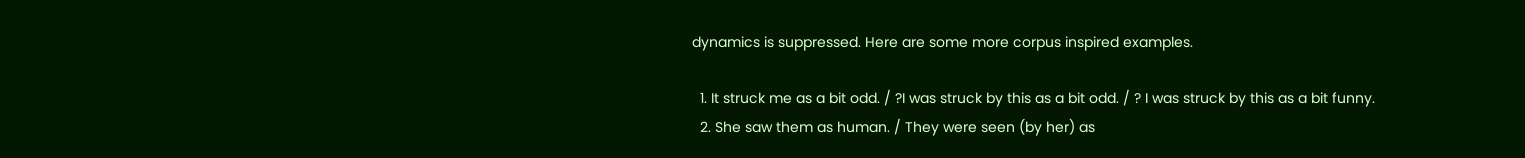dynamics is suppressed. Here are some more corpus inspired examples.

  1. It struck me as a bit odd. / ?I was struck by this as a bit odd. / ? I was struck by this as a bit funny.
  2. She saw them as human. / They were seen (by her) as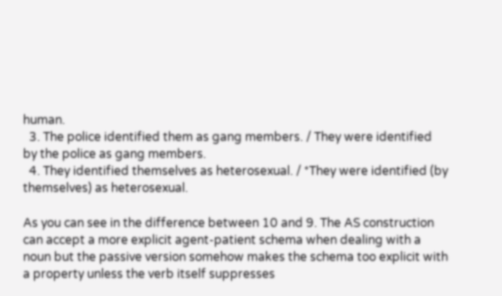human.
  3. The police identified them as gang members. / They were identified by the police as gang members.
  4. They identified themselves as heterosexual. / *They were identified (by themselves) as heterosexual.

As you can see in the difference between 10 and 9. The AS construction can accept a more explicit agent-patient schema when dealing with a noun but the passive version somehow makes the schema too explicit with a property unless the verb itself suppresses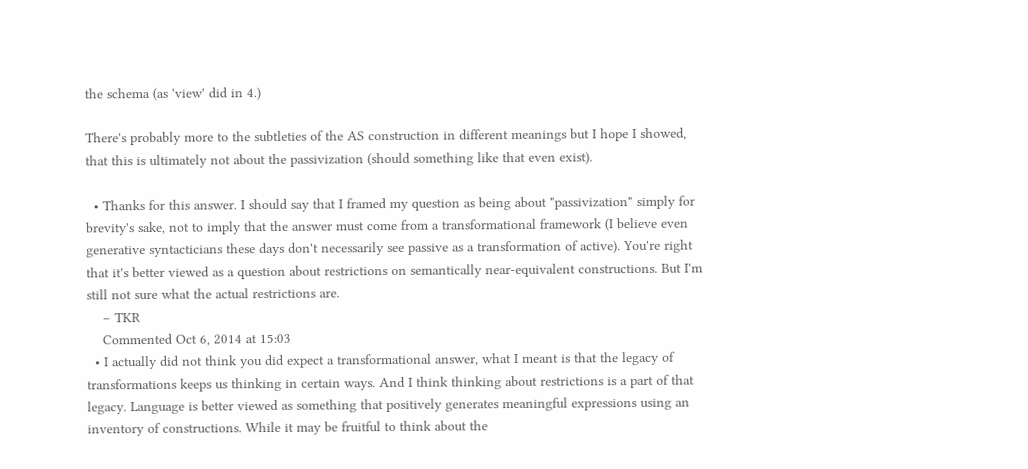the schema (as 'view' did in 4.)

There's probably more to the subtleties of the AS construction in different meanings but I hope I showed, that this is ultimately not about the passivization (should something like that even exist).

  • Thanks for this answer. I should say that I framed my question as being about "passivization" simply for brevity's sake, not to imply that the answer must come from a transformational framework (I believe even generative syntacticians these days don't necessarily see passive as a transformation of active). You're right that it's better viewed as a question about restrictions on semantically near-equivalent constructions. But I'm still not sure what the actual restrictions are.
    – TKR
    Commented Oct 6, 2014 at 15:03
  • I actually did not think you did expect a transformational answer, what I meant is that the legacy of transformations keeps us thinking in certain ways. And I think thinking about restrictions is a part of that legacy. Language is better viewed as something that positively generates meaningful expressions using an inventory of constructions. While it may be fruitful to think about the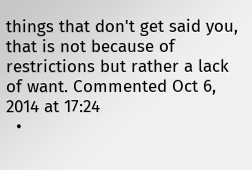things that don't get said you, that is not because of restrictions but rather a lack of want. Commented Oct 6, 2014 at 17:24
  •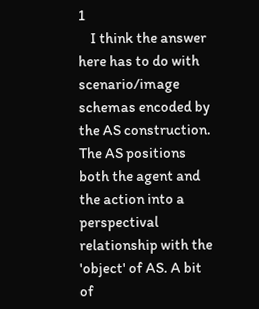1
    I think the answer here has to do with scenario/image schemas encoded by the AS construction. The AS positions both the agent and the action into a perspectival relationship with the 'object' of AS. A bit of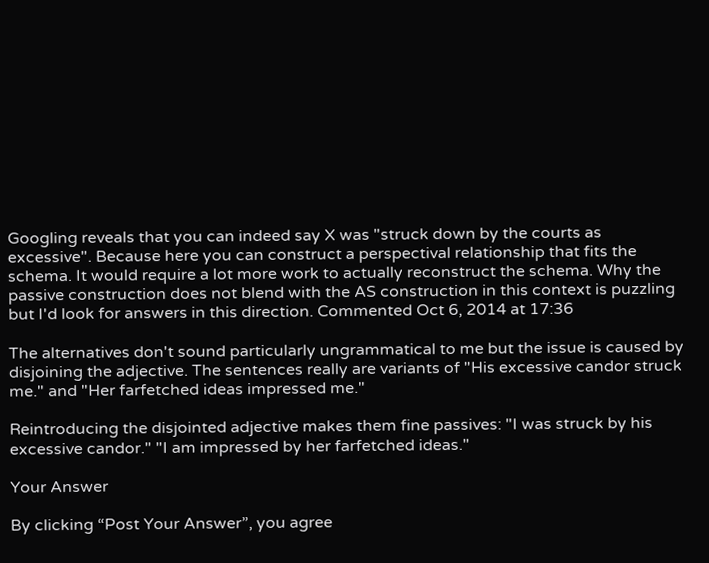Googling reveals that you can indeed say X was "struck down by the courts as excessive". Because here you can construct a perspectival relationship that fits the schema. It would require a lot more work to actually reconstruct the schema. Why the passive construction does not blend with the AS construction in this context is puzzling but I'd look for answers in this direction. Commented Oct 6, 2014 at 17:36

The alternatives don't sound particularly ungrammatical to me but the issue is caused by disjoining the adjective. The sentences really are variants of "His excessive candor struck me." and "Her farfetched ideas impressed me."

Reintroducing the disjointed adjective makes them fine passives: "I was struck by his excessive candor." "I am impressed by her farfetched ideas."

Your Answer

By clicking “Post Your Answer”, you agree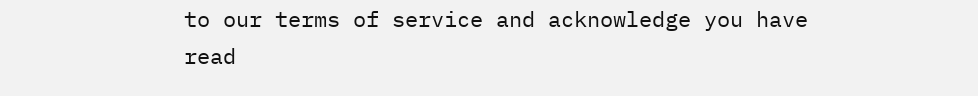to our terms of service and acknowledge you have read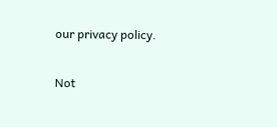our privacy policy.

Not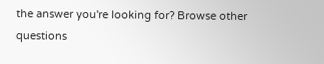the answer you're looking for? Browse other questions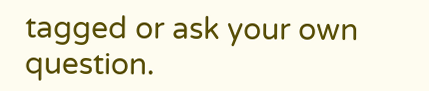tagged or ask your own question.